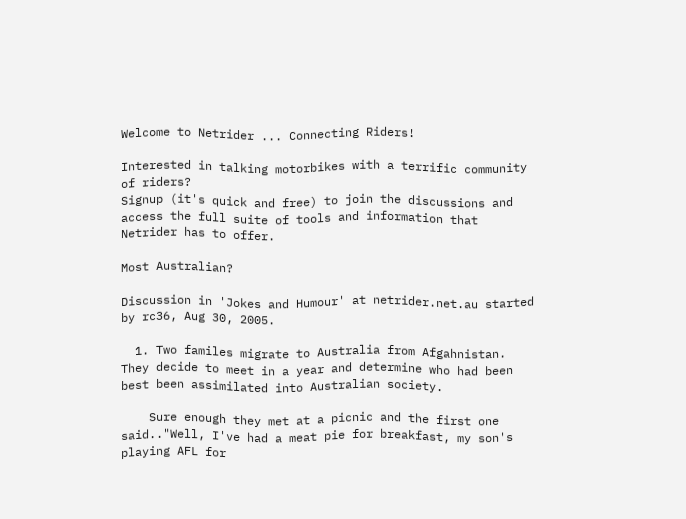Welcome to Netrider ... Connecting Riders!

Interested in talking motorbikes with a terrific community of riders?
Signup (it's quick and free) to join the discussions and access the full suite of tools and information that Netrider has to offer.

Most Australian?

Discussion in 'Jokes and Humour' at netrider.net.au started by rc36, Aug 30, 2005.

  1. Two familes migrate to Australia from Afgahnistan. They decide to meet in a year and determine who had been best been assimilated into Australian society.

    Sure enough they met at a picnic and the first one said.."Well, I've had a meat pie for breakfast, my son's playing AFL for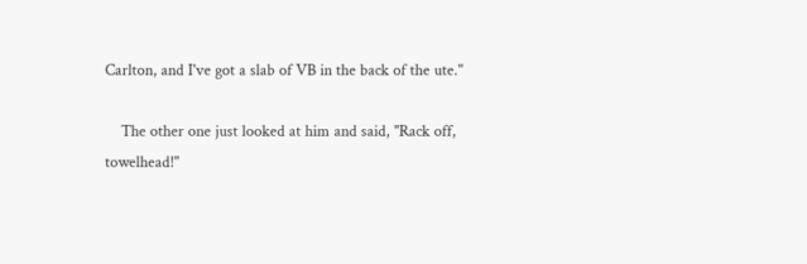Carlton, and I've got a slab of VB in the back of the ute."

    The other one just looked at him and said, "Rack off, towelhead!"